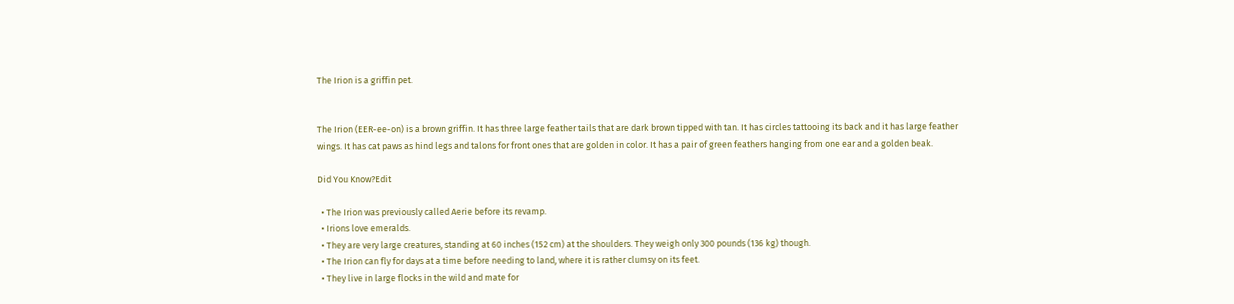The Irion is a griffin pet.


The Irion (EER-ee-on) is a brown griffin. It has three large feather tails that are dark brown tipped with tan. It has circles tattooing its back and it has large feather wings. It has cat paws as hind legs and talons for front ones that are golden in color. It has a pair of green feathers hanging from one ear and a golden beak.

Did You Know?Edit

  • The Irion was previously called Aerie before its revamp.
  • Irions love emeralds.
  • They are very large creatures, standing at 60 inches (152 cm) at the shoulders. They weigh only 300 pounds (136 kg) though.
  • The Irion can fly for days at a time before needing to land, where it is rather clumsy on its feet.
  • They live in large flocks in the wild and mate for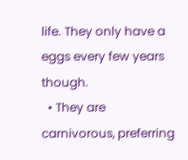life. They only have a eggs every few years though.
  • They are carnivorous, preferring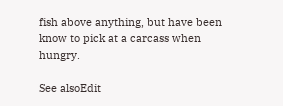fish above anything, but have been know to pick at a carcass when hungry.

See alsoEdit